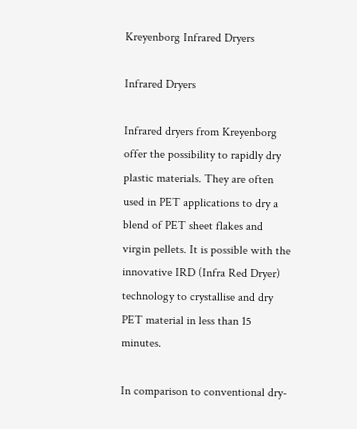Kreyenborg Infrared Dryers

Infrared Dryers

Infrared dryers from Kreyenborg offer the possibility to rapidly dry plastic materials. They are often used in PET applications to dry a blend of PET sheet flakes and virgin pellets. It is possible with the innovative IRD (Infra Red Dryer) technology to crystallise and dry PET material in less than 15 minutes.

In comparison to conventional dry-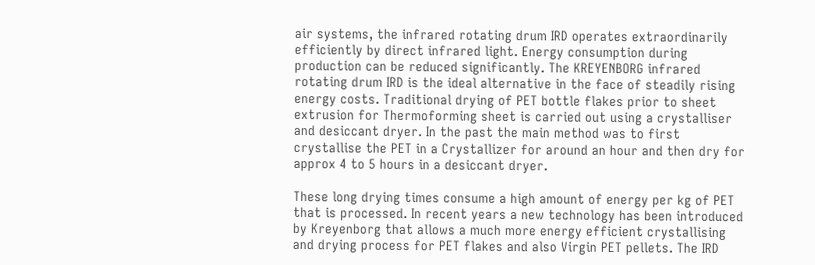air systems, the infrared rotating drum IRD operates extraordinarily efficiently by direct infrared light. Energy consumption during production can be reduced significantly. The KREYENBORG infrared rotating drum IRD is the ideal alternative in the face of steadily rising energy costs. Traditional drying of PET bottle flakes prior to sheet extrusion for Thermoforming sheet is carried out using a crystalliser and desiccant dryer. In the past the main method was to first crystallise the PET in a Crystallizer for around an hour and then dry for approx 4 to 5 hours in a desiccant dryer.

These long drying times consume a high amount of energy per kg of PET that is processed. In recent years a new technology has been introduced by Kreyenborg that allows a much more energy efficient crystallising and drying process for PET flakes and also Virgin PET pellets. The IRD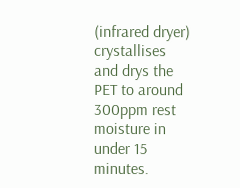(infrared dryer) crystallises and drys the PET to around 300ppm rest moisture in under 15 minutes.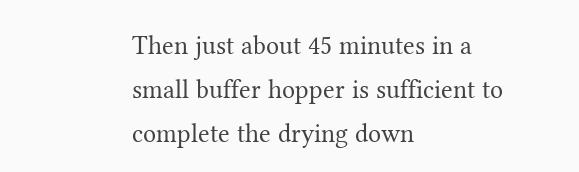Then just about 45 minutes in a small buffer hopper is sufficient to complete the drying down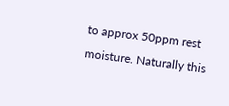to approx 50ppm rest moisture. Naturally this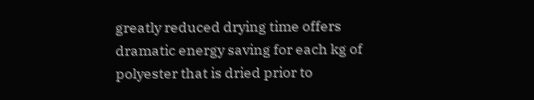greatly reduced drying time offers dramatic energy saving for each kg of polyester that is dried prior to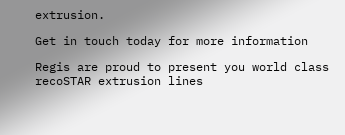extrusion.

Get in touch today for more information

Regis are proud to present you world class recoSTAR extrusion lines